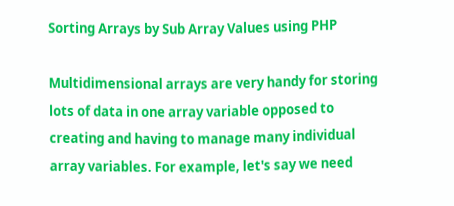Sorting Arrays by Sub Array Values using PHP

Multidimensional arrays are very handy for storing lots of data in one array variable opposed to creating and having to manage many individual array variables. For example, let's say we need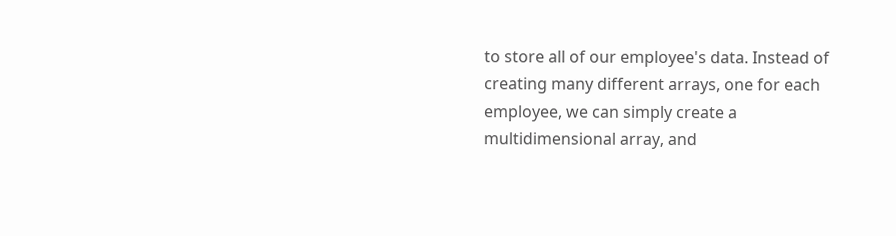to store all of our employee's data. Instead of creating many different arrays, one for each employee, we can simply create a multidimensional array, and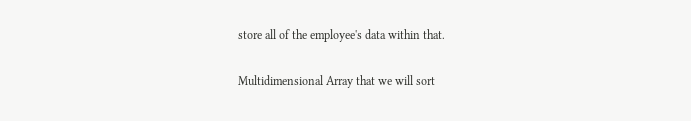store all of the employee's data within that.

Multidimensional Array that we will sort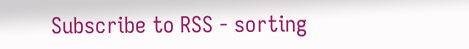Subscribe to RSS - sorting